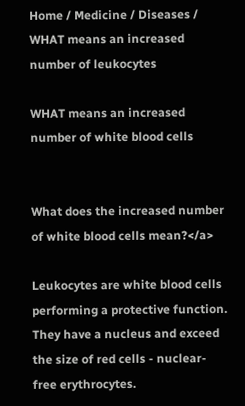Home / Medicine / Diseases / WHAT means an increased number of leukocytes

WHAT means an increased number of white blood cells


What does the increased number of white blood cells mean?</a>

Leukocytes are white blood cells performing a protective function. They have a nucleus and exceed the size of red cells - nuclear-free erythrocytes.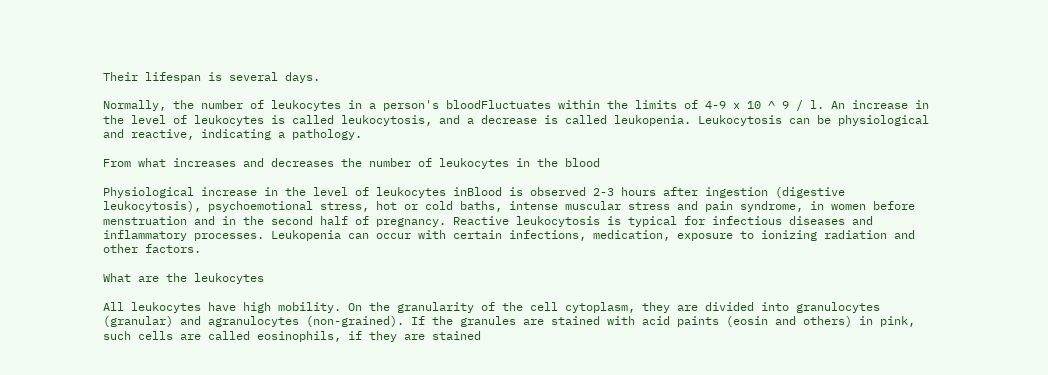Their lifespan is several days.

Normally, the number of leukocytes in a person's bloodFluctuates within the limits of 4-9 x 10 ^ 9 / l. An increase in the level of leukocytes is called leukocytosis, and a decrease is called leukopenia. Leukocytosis can be physiological and reactive, indicating a pathology.

From what increases and decreases the number of leukocytes in the blood

Physiological increase in the level of leukocytes inBlood is observed 2-3 hours after ingestion (digestive leukocytosis), psychoemotional stress, hot or cold baths, intense muscular stress and pain syndrome, in women before menstruation and in the second half of pregnancy. Reactive leukocytosis is typical for infectious diseases and inflammatory processes. Leukopenia can occur with certain infections, medication, exposure to ionizing radiation and other factors.

What are the leukocytes

All leukocytes have high mobility. On the granularity of the cell cytoplasm, they are divided into granulocytes (granular) and agranulocytes (non-grained). If the granules are stained with acid paints (eosin and others) in pink, such cells are called eosinophils, if they are stained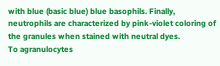with blue (basic blue) blue basophils. Finally, neutrophils are characterized by pink-violet coloring of the granules when stained with neutral dyes.
To agranulocytes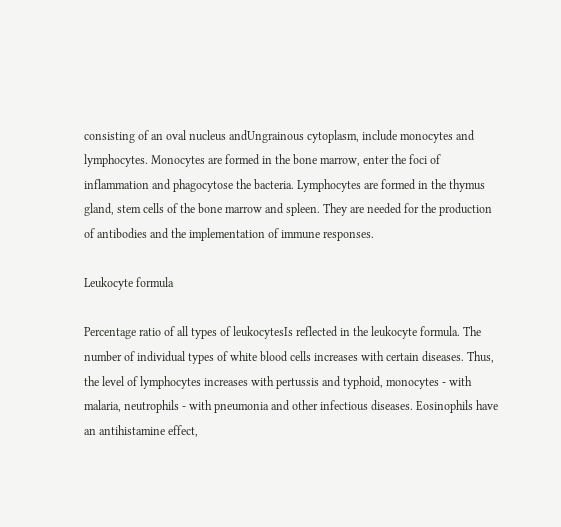consisting of an oval nucleus andUngrainous cytoplasm, include monocytes and lymphocytes. Monocytes are formed in the bone marrow, enter the foci of inflammation and phagocytose the bacteria. Lymphocytes are formed in the thymus gland, stem cells of the bone marrow and spleen. They are needed for the production of antibodies and the implementation of immune responses.

Leukocyte formula

Percentage ratio of all types of leukocytesIs reflected in the leukocyte formula. The number of individual types of white blood cells increases with certain diseases. Thus, the level of lymphocytes increases with pertussis and typhoid, monocytes - with malaria, neutrophils - with pneumonia and other infectious diseases. Eosinophils have an antihistamine effect,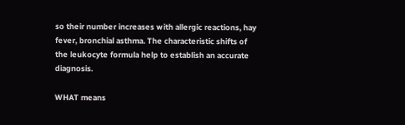so their number increases with allergic reactions, hay fever, bronchial asthma. The characteristic shifts of the leukocyte formula help to establish an accurate diagnosis.

WHAT means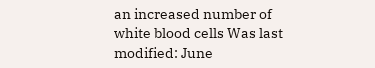an increased number of white blood cells Was last modified: June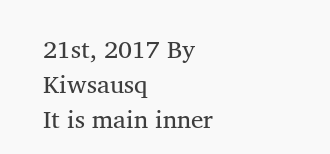21st, 2017 By Kiwsausq
It is main inner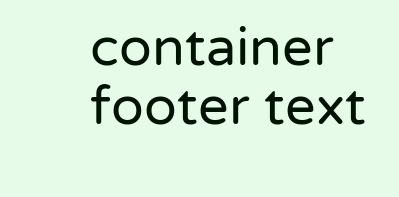container footer text